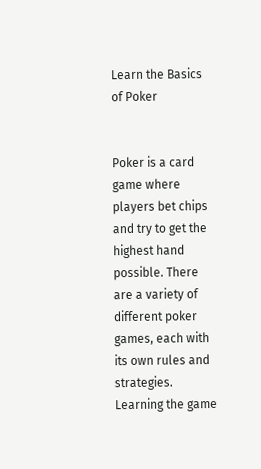Learn the Basics of Poker


Poker is a card game where players bet chips and try to get the highest hand possible. There are a variety of different poker games, each with its own rules and strategies. Learning the game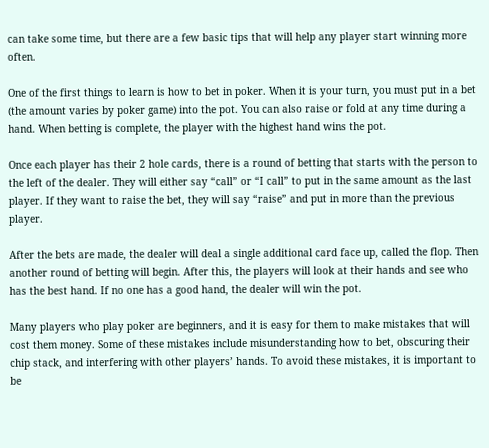can take some time, but there are a few basic tips that will help any player start winning more often.

One of the first things to learn is how to bet in poker. When it is your turn, you must put in a bet (the amount varies by poker game) into the pot. You can also raise or fold at any time during a hand. When betting is complete, the player with the highest hand wins the pot.

Once each player has their 2 hole cards, there is a round of betting that starts with the person to the left of the dealer. They will either say “call” or “I call” to put in the same amount as the last player. If they want to raise the bet, they will say “raise” and put in more than the previous player.

After the bets are made, the dealer will deal a single additional card face up, called the flop. Then another round of betting will begin. After this, the players will look at their hands and see who has the best hand. If no one has a good hand, the dealer will win the pot.

Many players who play poker are beginners, and it is easy for them to make mistakes that will cost them money. Some of these mistakes include misunderstanding how to bet, obscuring their chip stack, and interfering with other players’ hands. To avoid these mistakes, it is important to be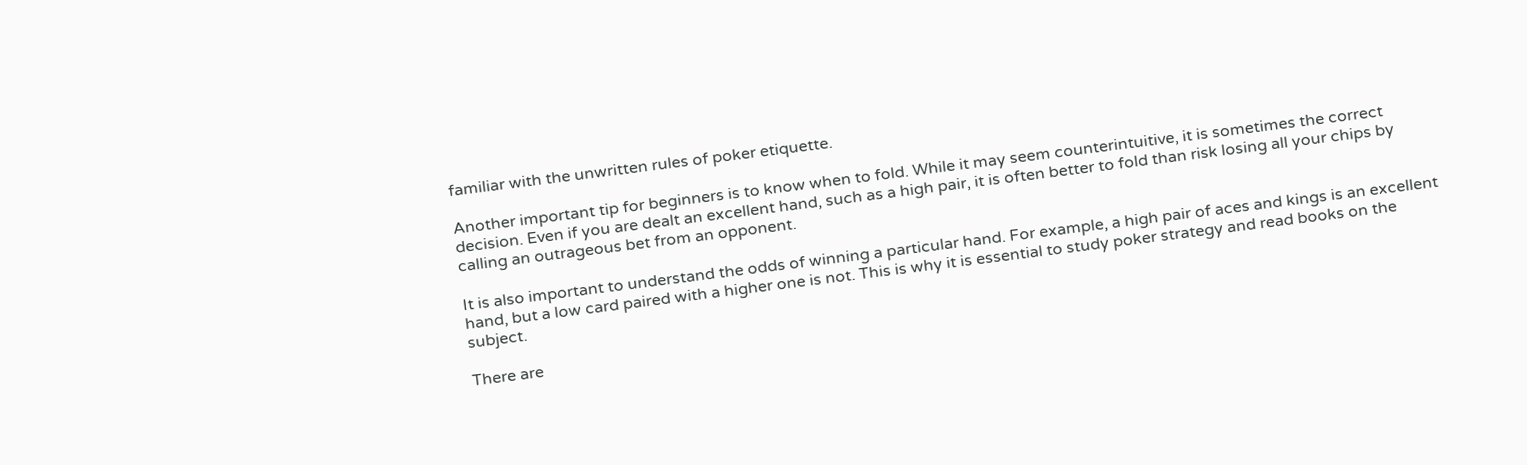familiar with the unwritten rules of poker etiquette.

Another important tip for beginners is to know when to fold. While it may seem counterintuitive, it is sometimes the correct decision. Even if you are dealt an excellent hand, such as a high pair, it is often better to fold than risk losing all your chips by calling an outrageous bet from an opponent.

It is also important to understand the odds of winning a particular hand. For example, a high pair of aces and kings is an excellent hand, but a low card paired with a higher one is not. This is why it is essential to study poker strategy and read books on the subject.

There are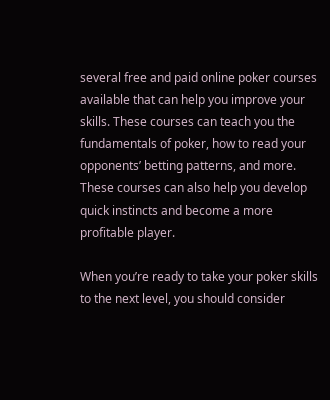several free and paid online poker courses available that can help you improve your skills. These courses can teach you the fundamentals of poker, how to read your opponents’ betting patterns, and more. These courses can also help you develop quick instincts and become a more profitable player.

When you’re ready to take your poker skills to the next level, you should consider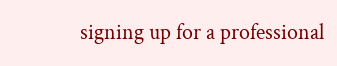signing up for a professional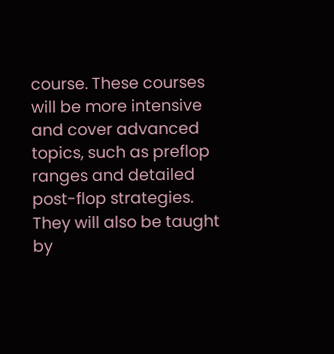course. These courses will be more intensive and cover advanced topics, such as preflop ranges and detailed post-flop strategies. They will also be taught by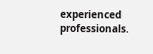experienced professionals.